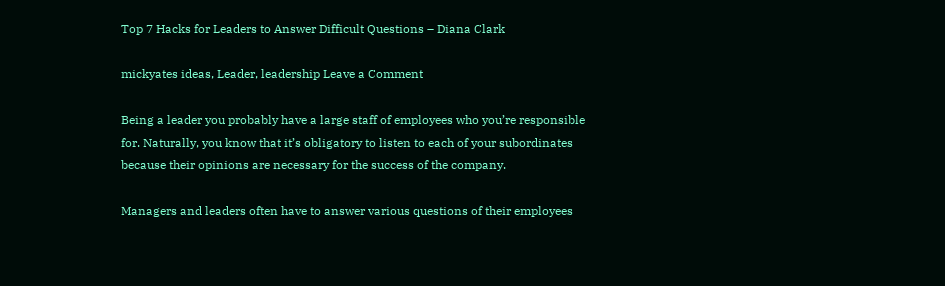Top 7 Hacks for Leaders to Answer Difficult Questions – Diana Clark

mickyates ideas, Leader, leadership Leave a Comment

Being a leader you probably have a large staff of employees who you’re responsible for. Naturally, you know that it’s obligatory to listen to each of your subordinates because their opinions are necessary for the success of the company.

Managers and leaders often have to answer various questions of their employees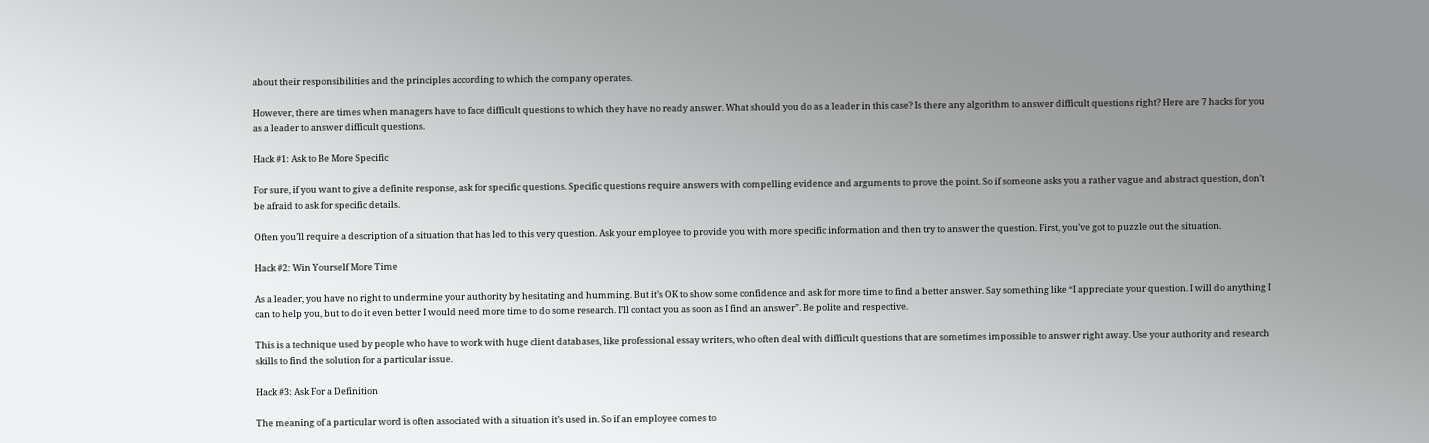about their responsibilities and the principles according to which the company operates.

However, there are times when managers have to face difficult questions to which they have no ready answer. What should you do as a leader in this case? Is there any algorithm to answer difficult questions right? Here are 7 hacks for you as a leader to answer difficult questions.

Hack #1: Ask to Be More Specific

For sure, if you want to give a definite response, ask for specific questions. Specific questions require answers with compelling evidence and arguments to prove the point. So if someone asks you a rather vague and abstract question, don’t be afraid to ask for specific details.

Often you’ll require a description of a situation that has led to this very question. Ask your employee to provide you with more specific information and then try to answer the question. First, you’ve got to puzzle out the situation.

Hack #2: Win Yourself More Time

As a leader, you have no right to undermine your authority by hesitating and humming. But it’s OK to show some confidence and ask for more time to find a better answer. Say something like “I appreciate your question. I will do anything I can to help you, but to do it even better I would need more time to do some research. I’ll contact you as soon as I find an answer”. Be polite and respective.

This is a technique used by people who have to work with huge client databases, like professional essay writers, who often deal with difficult questions that are sometimes impossible to answer right away. Use your authority and research skills to find the solution for a particular issue.

Hack #3: Ask For a Definition

The meaning of a particular word is often associated with a situation it’s used in. So if an employee comes to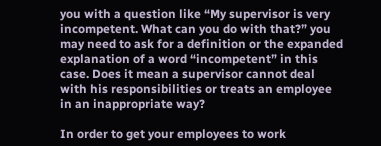you with a question like “My supervisor is very incompetent. What can you do with that?” you may need to ask for a definition or the expanded explanation of a word “incompetent” in this case. Does it mean a supervisor cannot deal with his responsibilities or treats an employee in an inappropriate way?

In order to get your employees to work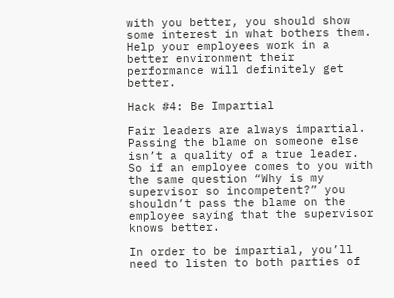with you better, you should show some interest in what bothers them. Help your employees work in a better environment their performance will definitely get better.

Hack #4: Be Impartial

Fair leaders are always impartial. Passing the blame on someone else isn’t a quality of a true leader. So if an employee comes to you with the same question “Why is my supervisor so incompetent?” you shouldn’t pass the blame on the employee saying that the supervisor knows better.

In order to be impartial, you’ll need to listen to both parties of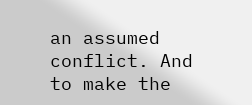an assumed conflict. And to make the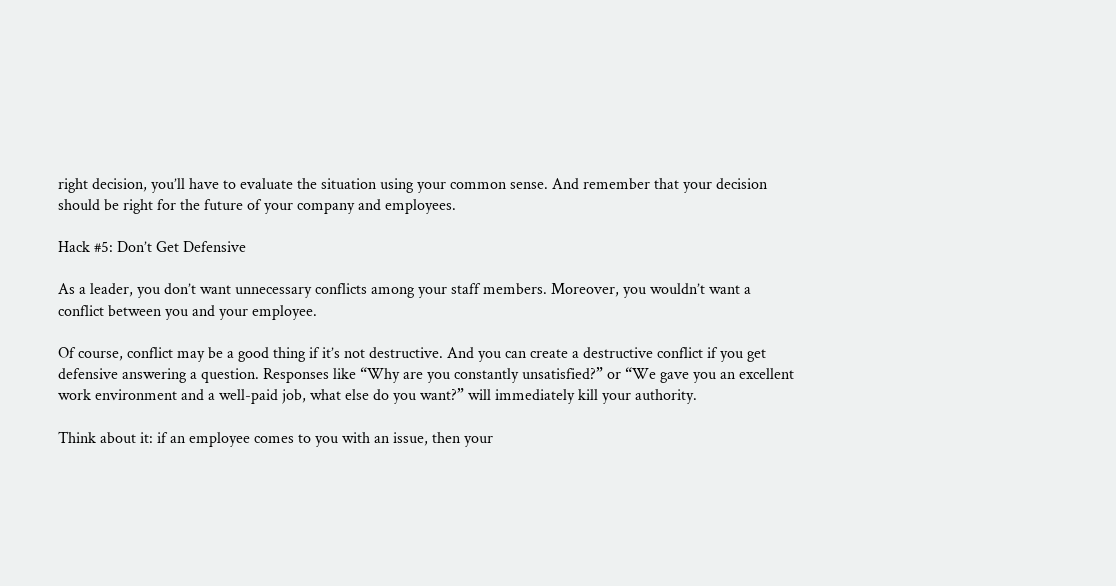right decision, you’ll have to evaluate the situation using your common sense. And remember that your decision should be right for the future of your company and employees.

Hack #5: Don’t Get Defensive

As a leader, you don’t want unnecessary conflicts among your staff members. Moreover, you wouldn’t want a conflict between you and your employee.

Of course, conflict may be a good thing if it’s not destructive. And you can create a destructive conflict if you get defensive answering a question. Responses like “Why are you constantly unsatisfied?” or “We gave you an excellent work environment and a well-paid job, what else do you want?” will immediately kill your authority.

Think about it: if an employee comes to you with an issue, then your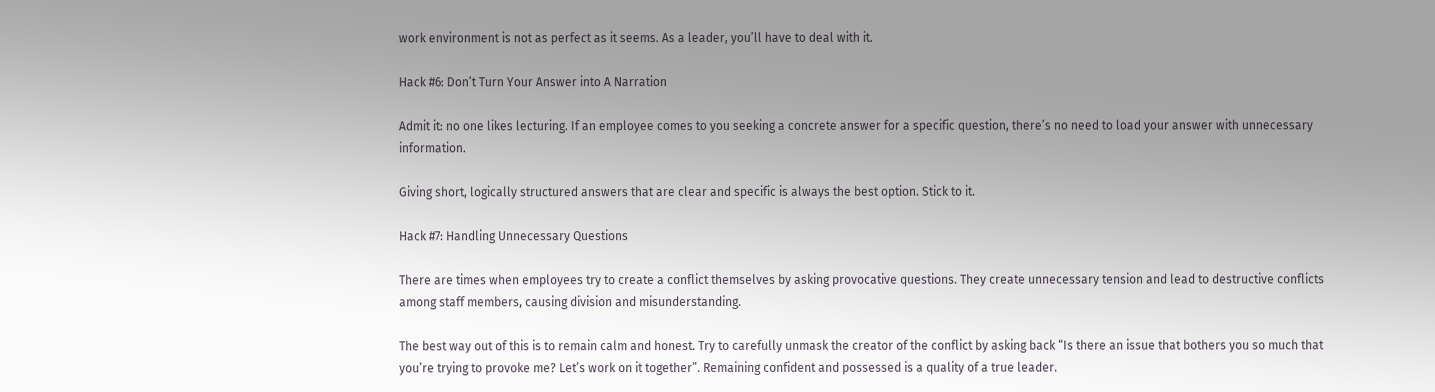work environment is not as perfect as it seems. As a leader, you’ll have to deal with it.

Hack #6: Don’t Turn Your Answer into A Narration

Admit it: no one likes lecturing. If an employee comes to you seeking a concrete answer for a specific question, there’s no need to load your answer with unnecessary information.

Giving short, logically structured answers that are clear and specific is always the best option. Stick to it.

Hack #7: Handling Unnecessary Questions

There are times when employees try to create a conflict themselves by asking provocative questions. They create unnecessary tension and lead to destructive conflicts among staff members, causing division and misunderstanding.

The best way out of this is to remain calm and honest. Try to carefully unmask the creator of the conflict by asking back “Is there an issue that bothers you so much that you’re trying to provoke me? Let’s work on it together”. Remaining confident and possessed is a quality of a true leader.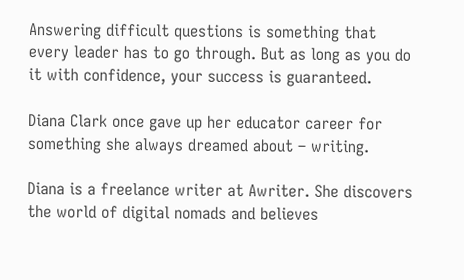Answering difficult questions is something that every leader has to go through. But as long as you do it with confidence, your success is guaranteed.

Diana Clark once gave up her educator career for something she always dreamed about – writing.

Diana is a freelance writer at Awriter. She discovers the world of digital nomads and believes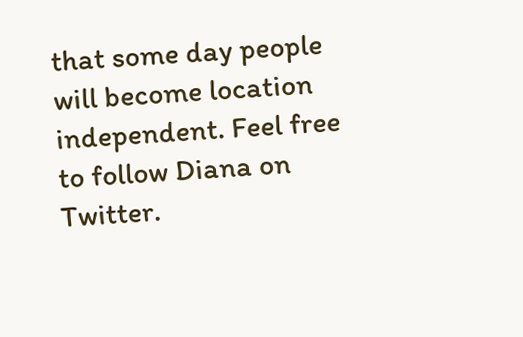that some day people will become location independent. Feel free to follow Diana on Twitter.